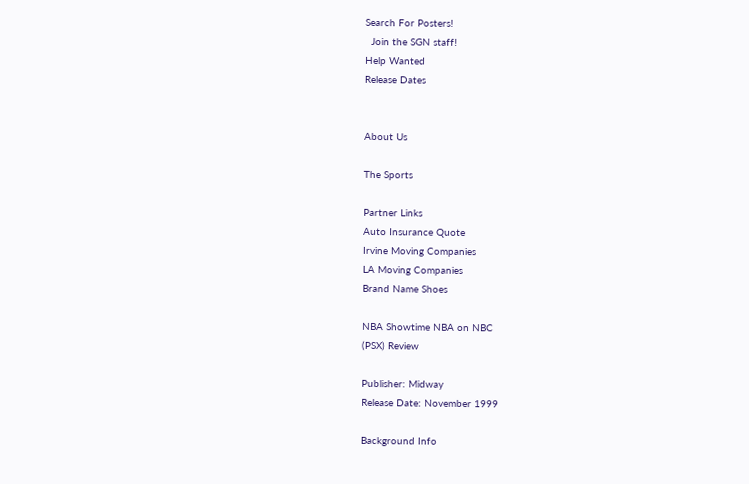Search For Posters!
  Join the SGN staff!
Help Wanted
Release Dates


About Us

The Sports

Partner Links
Auto Insurance Quote
Irvine Moving Companies
LA Moving Companies
Brand Name Shoes

NBA Showtime NBA on NBC
(PSX) Review

Publisher: Midway
Release Date: November 1999

Background Info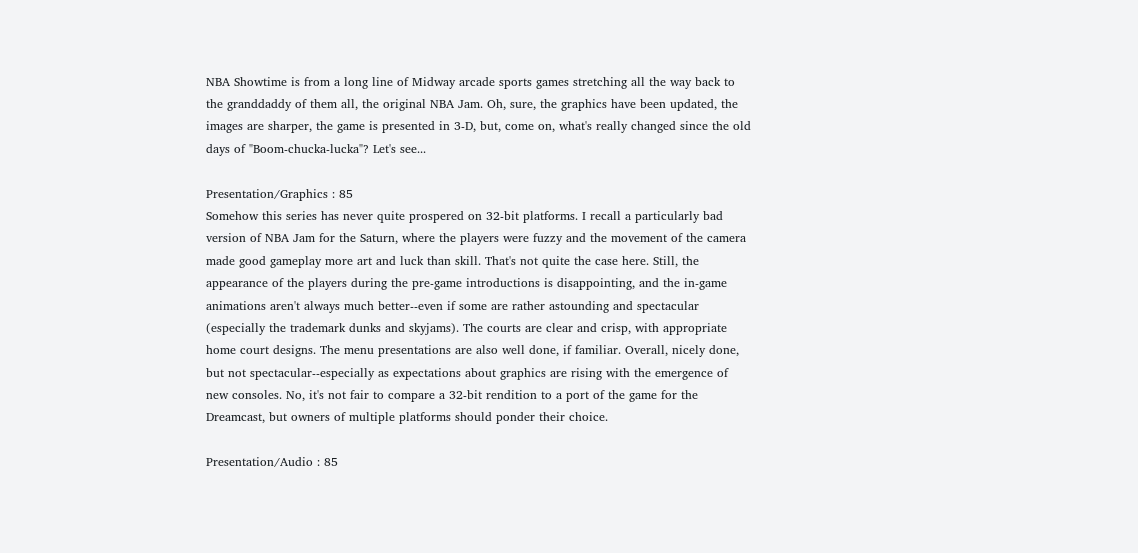NBA Showtime is from a long line of Midway arcade sports games stretching all the way back to the granddaddy of them all, the original NBA Jam. Oh, sure, the graphics have been updated, the images are sharper, the game is presented in 3-D, but, come on, what's really changed since the old days of "Boom-chucka-lucka"? Let's see...

Presentation/Graphics : 85
Somehow this series has never quite prospered on 32-bit platforms. I recall a particularly bad version of NBA Jam for the Saturn, where the players were fuzzy and the movement of the camera made good gameplay more art and luck than skill. That's not quite the case here. Still, the appearance of the players during the pre-game introductions is disappointing, and the in-game animations aren't always much better--even if some are rather astounding and spectacular (especially the trademark dunks and skyjams). The courts are clear and crisp, with appropriate home court designs. The menu presentations are also well done, if familiar. Overall, nicely done, but not spectacular--especially as expectations about graphics are rising with the emergence of new consoles. No, it's not fair to compare a 32-bit rendition to a port of the game for the Dreamcast, but owners of multiple platforms should ponder their choice.

Presentation/Audio : 85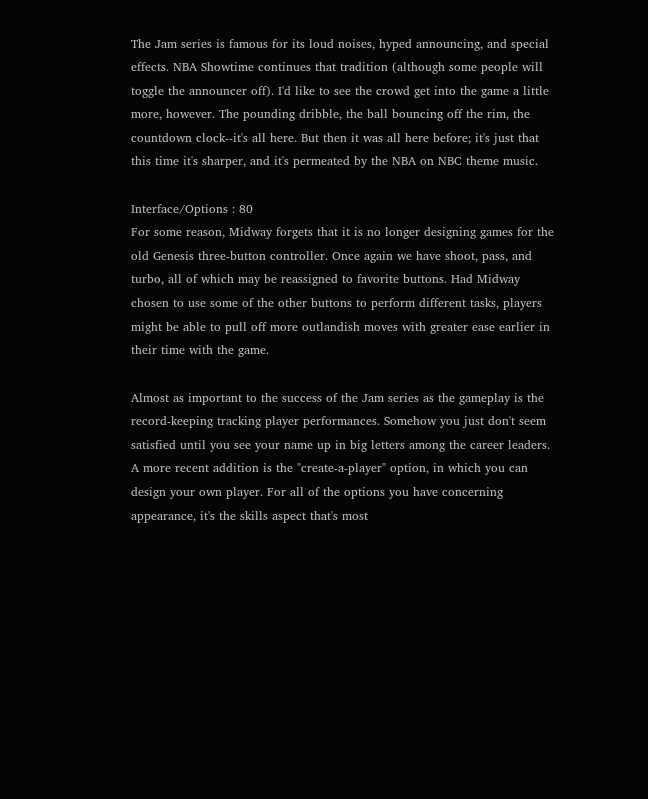The Jam series is famous for its loud noises, hyped announcing, and special effects. NBA Showtime continues that tradition (although some people will toggle the announcer off). I'd like to see the crowd get into the game a little more, however. The pounding dribble, the ball bouncing off the rim, the countdown clock--it's all here. But then it was all here before; it's just that this time it's sharper, and it's permeated by the NBA on NBC theme music.

Interface/Options : 80
For some reason, Midway forgets that it is no longer designing games for the old Genesis three-button controller. Once again we have shoot, pass, and turbo, all of which may be reassigned to favorite buttons. Had Midway chosen to use some of the other buttons to perform different tasks, players might be able to pull off more outlandish moves with greater ease earlier in their time with the game.

Almost as important to the success of the Jam series as the gameplay is the record-keeping tracking player performances. Somehow you just don't seem satisfied until you see your name up in big letters among the career leaders. A more recent addition is the "create-a-player" option, in which you can design your own player. For all of the options you have concerning appearance, it's the skills aspect that's most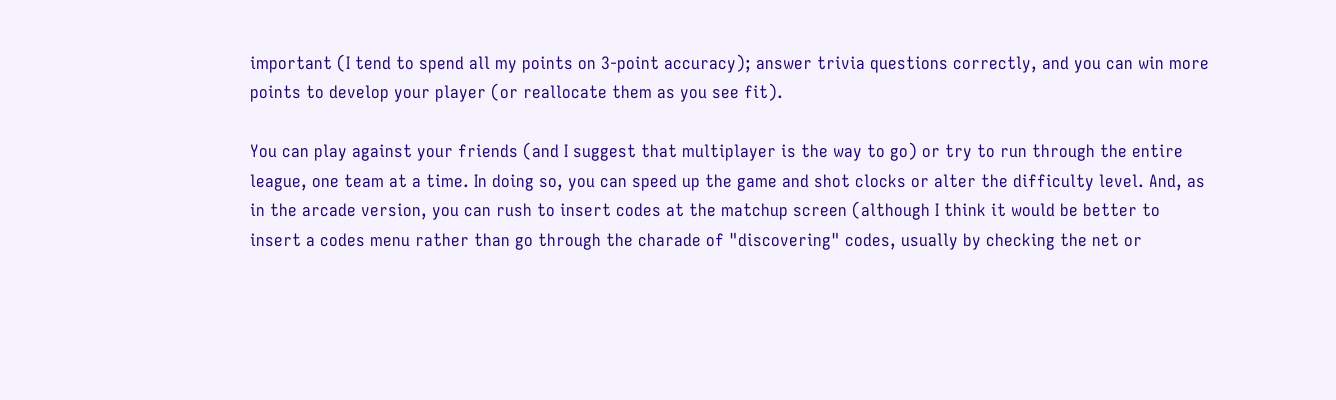important (I tend to spend all my points on 3-point accuracy); answer trivia questions correctly, and you can win more points to develop your player (or reallocate them as you see fit).

You can play against your friends (and I suggest that multiplayer is the way to go) or try to run through the entire league, one team at a time. In doing so, you can speed up the game and shot clocks or alter the difficulty level. And, as in the arcade version, you can rush to insert codes at the matchup screen (although I think it would be better to insert a codes menu rather than go through the charade of "discovering" codes, usually by checking the net or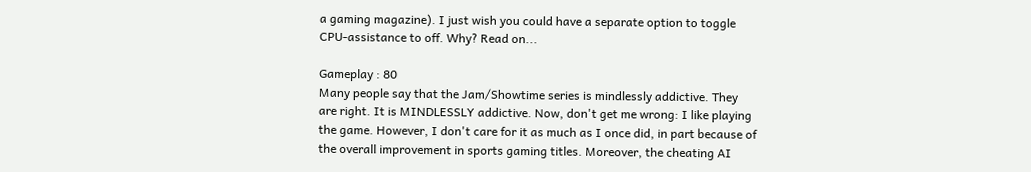a gaming magazine). I just wish you could have a separate option to toggle CPU-assistance to off. Why? Read on...

Gameplay : 80
Many people say that the Jam/Showtime series is mindlessly addictive. They are right. It is MINDLESSLY addictive. Now, don't get me wrong: I like playing the game. However, I don't care for it as much as I once did, in part because of the overall improvement in sports gaming titles. Moreover, the cheating AI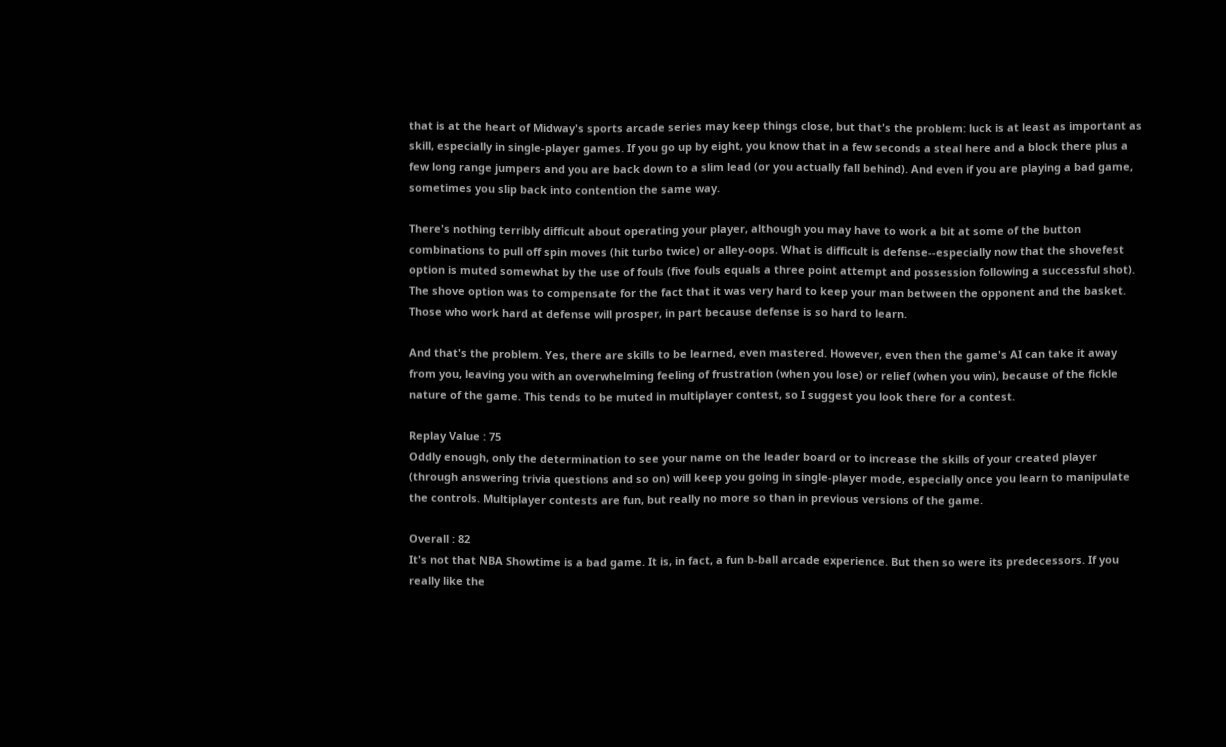that is at the heart of Midway's sports arcade series may keep things close, but that's the problem: luck is at least as important as skill, especially in single-player games. If you go up by eight, you know that in a few seconds a steal here and a block there plus a few long range jumpers and you are back down to a slim lead (or you actually fall behind). And even if you are playing a bad game, sometimes you slip back into contention the same way.

There's nothing terribly difficult about operating your player, although you may have to work a bit at some of the button combinations to pull off spin moves (hit turbo twice) or alley-oops. What is difficult is defense--especially now that the shovefest option is muted somewhat by the use of fouls (five fouls equals a three point attempt and possession following a successful shot). The shove option was to compensate for the fact that it was very hard to keep your man between the opponent and the basket. Those who work hard at defense will prosper, in part because defense is so hard to learn.

And that's the problem. Yes, there are skills to be learned, even mastered. However, even then the game's AI can take it away from you, leaving you with an overwhelming feeling of frustration (when you lose) or relief (when you win), because of the fickle nature of the game. This tends to be muted in multiplayer contest, so I suggest you look there for a contest.

Replay Value : 75
Oddly enough, only the determination to see your name on the leader board or to increase the skills of your created player (through answering trivia questions and so on) will keep you going in single-player mode, especially once you learn to manipulate the controls. Multiplayer contests are fun, but really no more so than in previous versions of the game.

Overall : 82
It's not that NBA Showtime is a bad game. It is, in fact, a fun b-ball arcade experience. But then so were its predecessors. If you really like the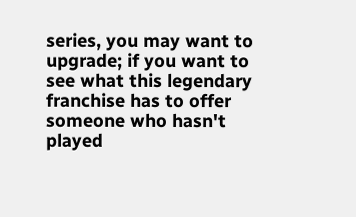series, you may want to upgrade; if you want to see what this legendary franchise has to offer someone who hasn't played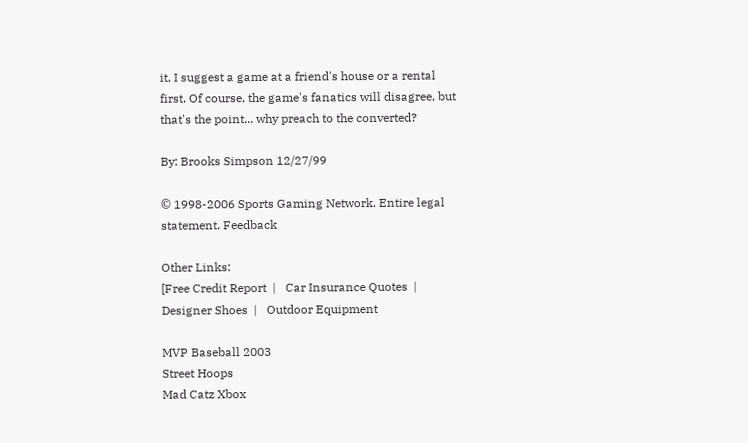it, I suggest a game at a friend's house or a rental first. Of course, the game's fanatics will disagree, but that's the point... why preach to the converted?

By: Brooks Simpson 12/27/99

© 1998-2006 Sports Gaming Network. Entire legal statement. Feedback

Other Links:
[Free Credit Report  |   Car Insurance Quotes  |   Designer Shoes  |   Outdoor Equipment

MVP Baseball 2003
Street Hoops
Mad Catz Xbox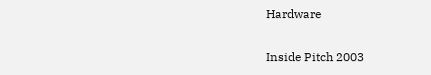Hardware

Inside Pitch 2003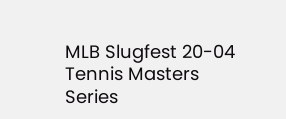MLB Slugfest 20-04
Tennis Masters Series